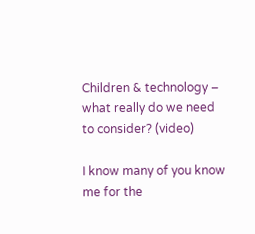Children & technology – what really do we need to consider? (video)

I know many of you know me for the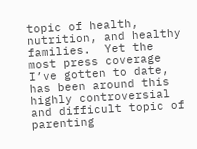topic of health, nutrition, and healthy families.  Yet the most press coverage I’ve gotten to date, has been around this highly controversial and difficult topic of parenting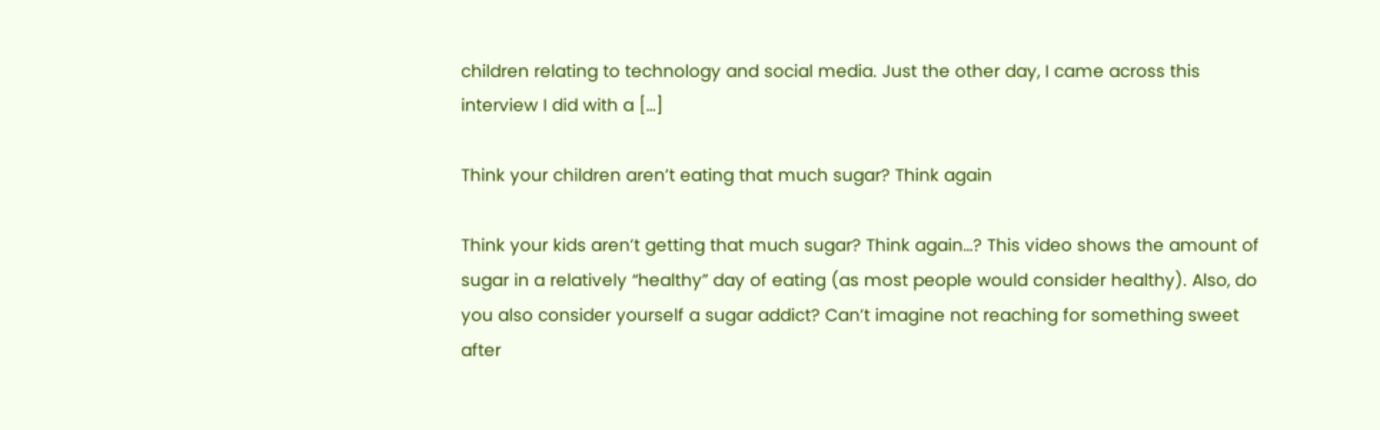children relating to technology and social media. Just the other day, I came across this interview I did with a […]

Think your children aren’t eating that much sugar? Think again

Think your kids aren’t getting that much sugar? Think again…? This video shows the amount of sugar in a relatively “healthy” day of eating (as most people would consider healthy). Also, do you also consider yourself a sugar addict? Can’t imagine not reaching for something sweet after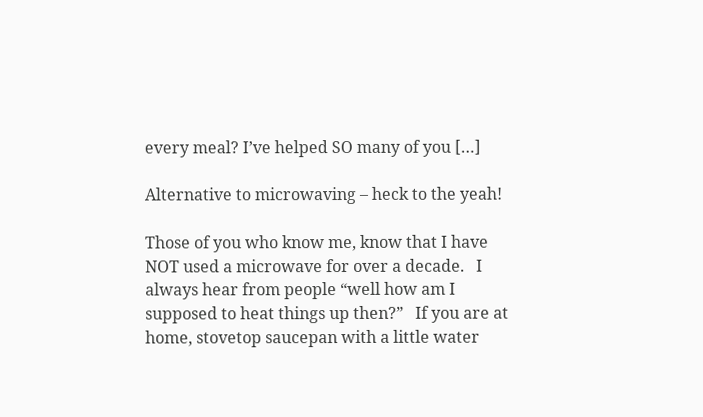every meal? I’ve helped SO many of you […]

Alternative to microwaving – heck to the yeah!

Those of you who know me, know that I have NOT used a microwave for over a decade.   I always hear from people “well how am I supposed to heat things up then?”   If you are at home, stovetop saucepan with a little water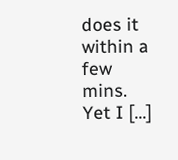does it within a few mins.   Yet I […]